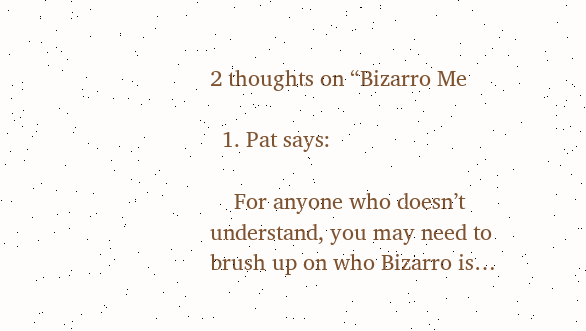2 thoughts on “Bizarro Me

  1. Pat says:

    For anyone who doesn’t understand, you may need to brush up on who Bizarro is…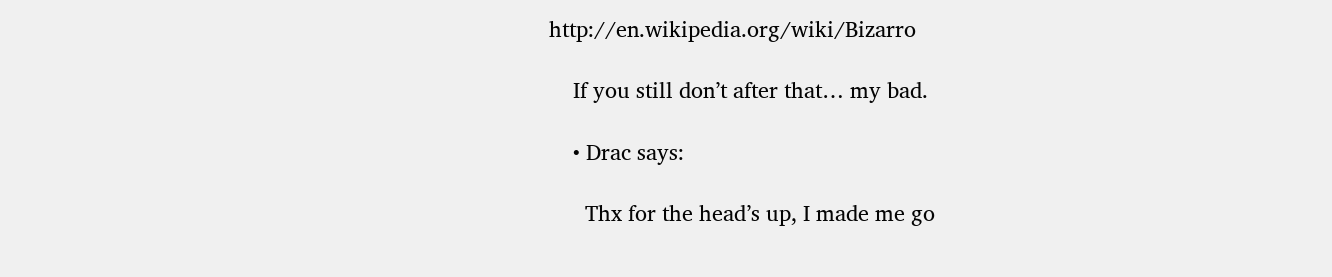http://en.wikipedia.org/wiki/Bizarro

    If you still don’t after that… my bad.

    • Drac says:

      Thx for the head’s up, I made me go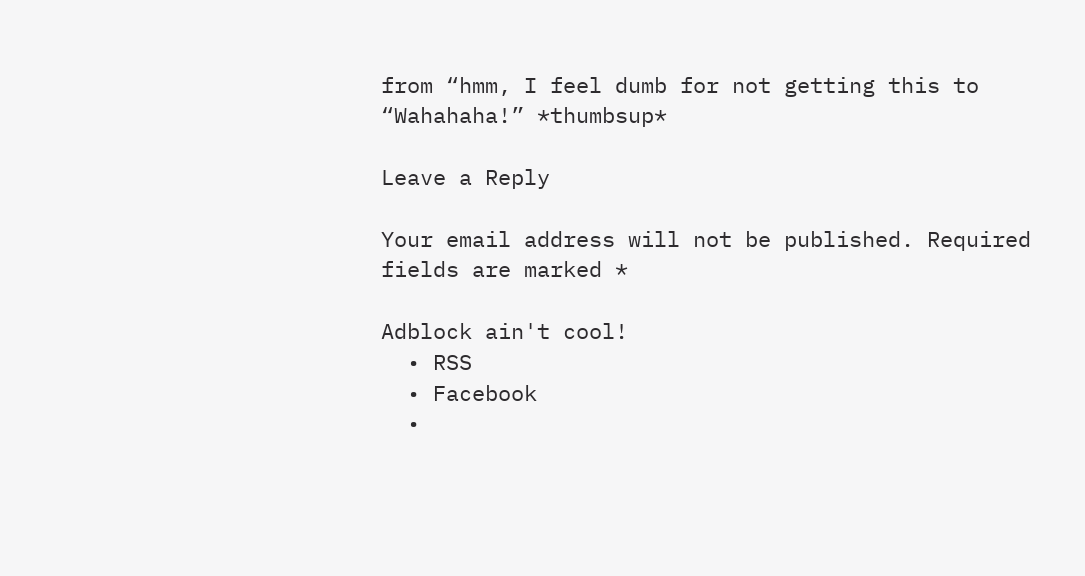from “hmm, I feel dumb for not getting this to “Wahahaha!” *thumbsup*

Leave a Reply

Your email address will not be published. Required fields are marked *

Adblock ain't cool!
  • RSS
  • Facebook
  •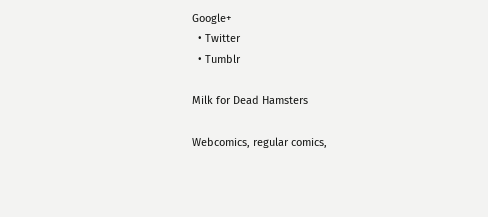Google+
  • Twitter
  • Tumblr

Milk for Dead Hamsters

Webcomics, regular comics,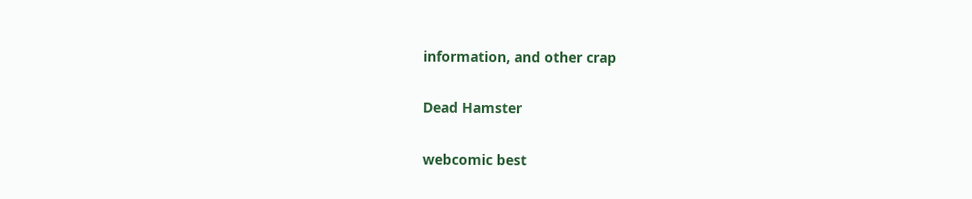information, and other crap

Dead Hamster

webcomic best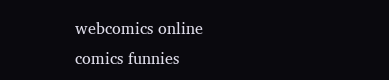webcomics online comics funnies